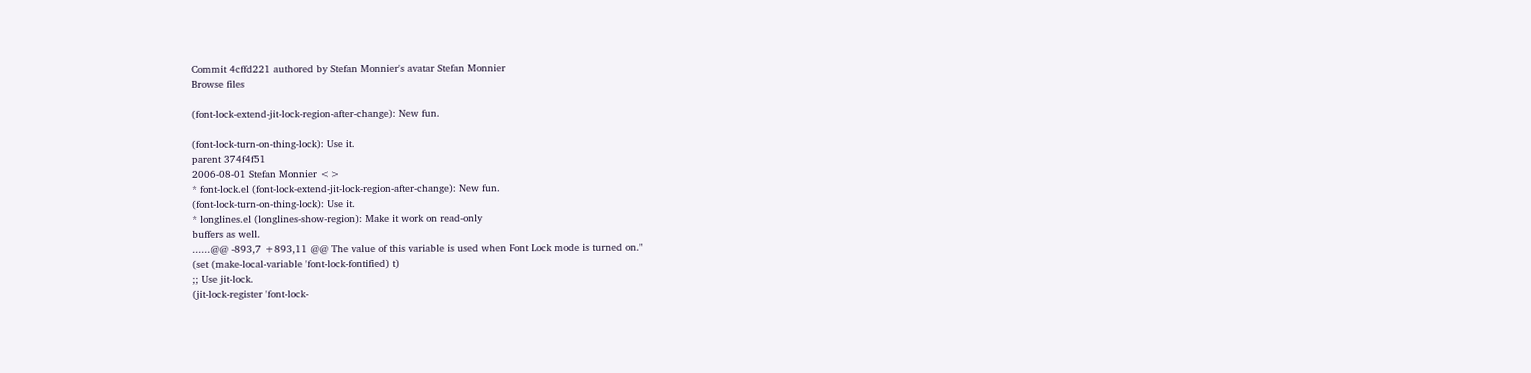Commit 4cffd221 authored by Stefan Monnier's avatar Stefan Monnier
Browse files

(font-lock-extend-jit-lock-region-after-change): New fun.

(font-lock-turn-on-thing-lock): Use it.
parent 374f4f51
2006-08-01 Stefan Monnier <>
* font-lock.el (font-lock-extend-jit-lock-region-after-change): New fun.
(font-lock-turn-on-thing-lock): Use it.
* longlines.el (longlines-show-region): Make it work on read-only
buffers as well.
......@@ -893,7 +893,11 @@ The value of this variable is used when Font Lock mode is turned on."
(set (make-local-variable 'font-lock-fontified) t)
;; Use jit-lock.
(jit-lock-register 'font-lock-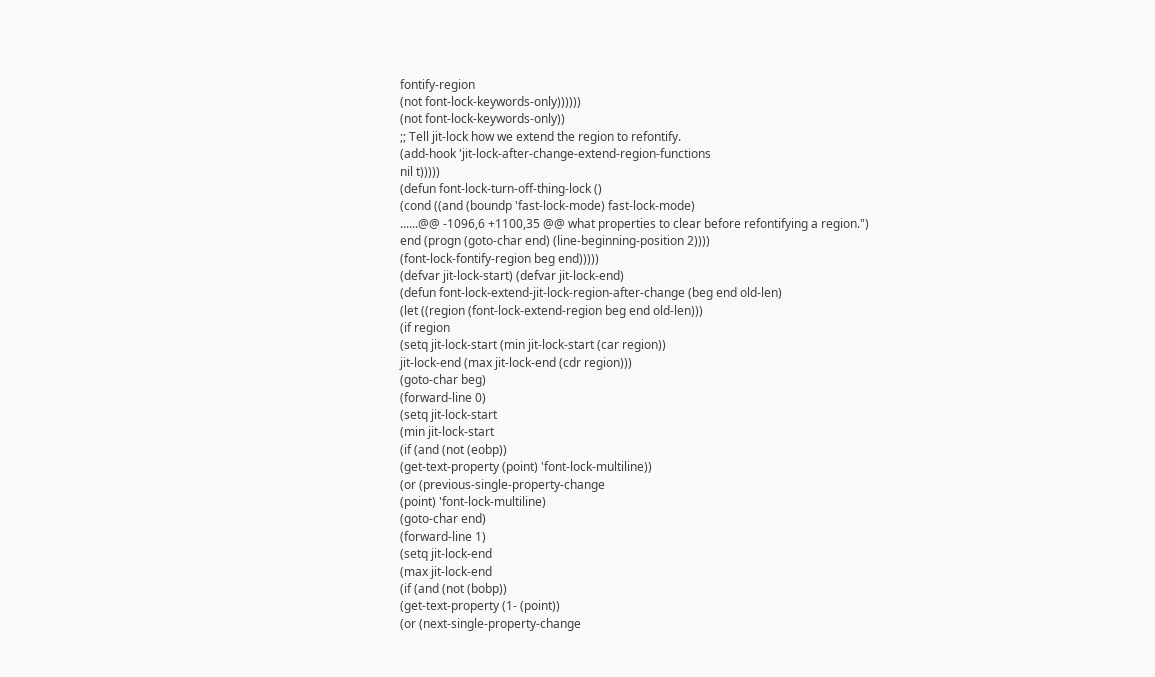fontify-region
(not font-lock-keywords-only))))))
(not font-lock-keywords-only))
;; Tell jit-lock how we extend the region to refontify.
(add-hook 'jit-lock-after-change-extend-region-functions
nil t)))))
(defun font-lock-turn-off-thing-lock ()
(cond ((and (boundp 'fast-lock-mode) fast-lock-mode)
......@@ -1096,6 +1100,35 @@ what properties to clear before refontifying a region.")
end (progn (goto-char end) (line-beginning-position 2))))
(font-lock-fontify-region beg end)))))
(defvar jit-lock-start) (defvar jit-lock-end)
(defun font-lock-extend-jit-lock-region-after-change (beg end old-len)
(let ((region (font-lock-extend-region beg end old-len)))
(if region
(setq jit-lock-start (min jit-lock-start (car region))
jit-lock-end (max jit-lock-end (cdr region)))
(goto-char beg)
(forward-line 0)
(setq jit-lock-start
(min jit-lock-start
(if (and (not (eobp))
(get-text-property (point) 'font-lock-multiline))
(or (previous-single-property-change
(point) 'font-lock-multiline)
(goto-char end)
(forward-line 1)
(setq jit-lock-end
(max jit-lock-end
(if (and (not (bobp))
(get-text-property (1- (point))
(or (next-single-property-change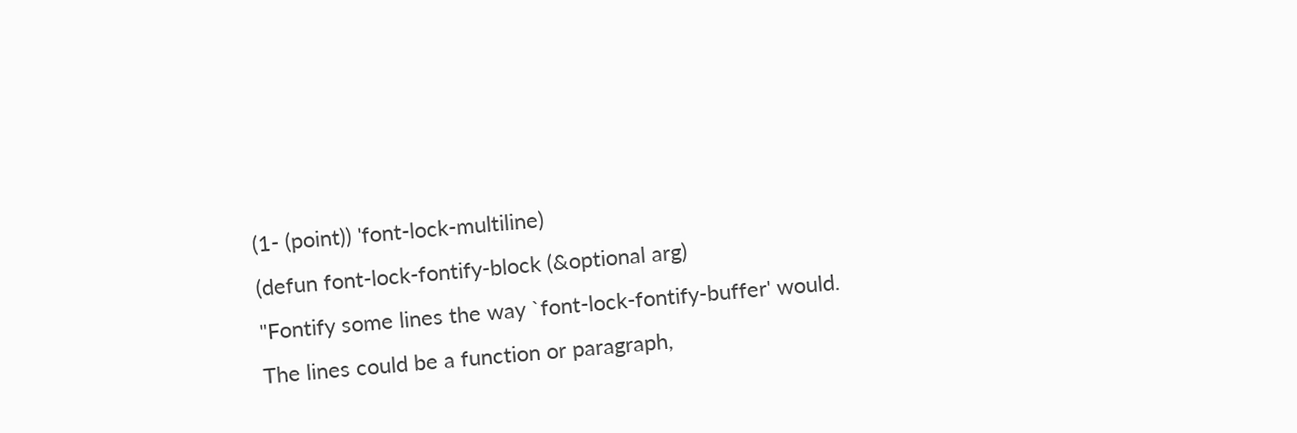(1- (point)) 'font-lock-multiline)
(defun font-lock-fontify-block (&optional arg)
"Fontify some lines the way `font-lock-fontify-buffer' would.
The lines could be a function or paragraph,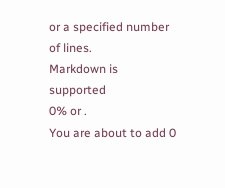or a specified number of lines.
Markdown is supported
0% or .
You are about to add 0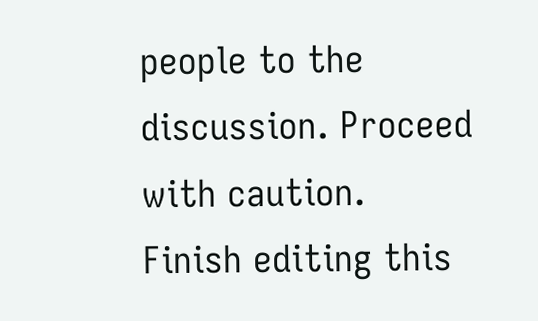people to the discussion. Proceed with caution.
Finish editing this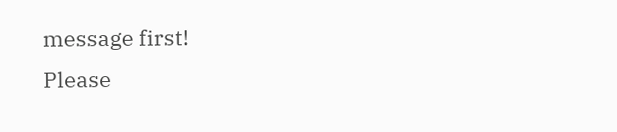message first!
Please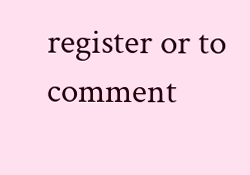register or to comment